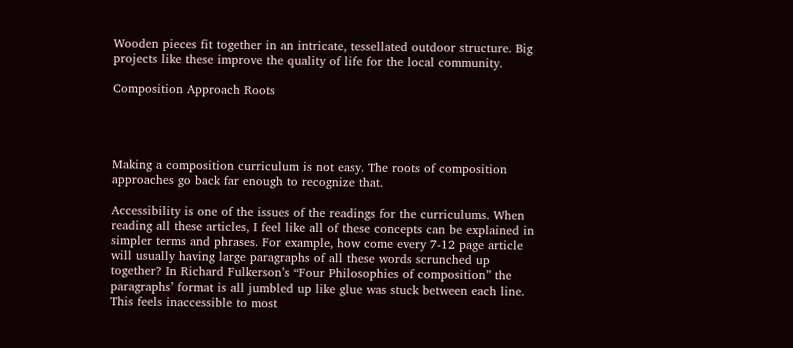Wooden pieces fit together in an intricate, tessellated outdoor structure. Big projects like these improve the quality of life for the local community.

Composition Approach Roots




Making a composition curriculum is not easy. The roots of composition approaches go back far enough to recognize that.

Accessibility is one of the issues of the readings for the curriculums. When reading all these articles, I feel like all of these concepts can be explained in simpler terms and phrases. For example, how come every 7-12 page article will usually having large paragraphs of all these words scrunched up together? In Richard Fulkerson’s “Four Philosophies of composition” the paragraphs’ format is all jumbled up like glue was stuck between each line. This feels inaccessible to most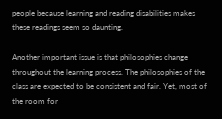people because learning and reading disabilities makes these readings seem so daunting.

Another important issue is that philosophies change throughout the learning process. The philosophies of the class are expected to be consistent and fair. Yet, most of the room for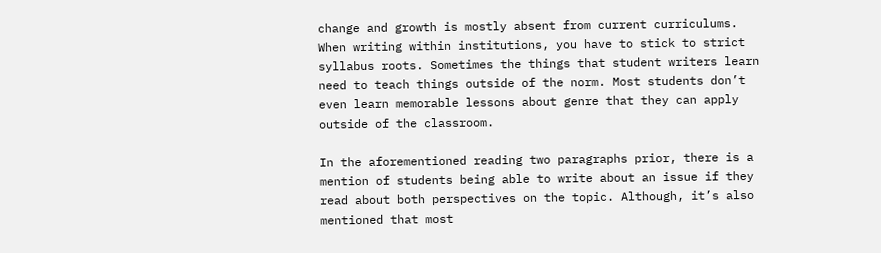change and growth is mostly absent from current curriculums. When writing within institutions, you have to stick to strict syllabus roots. Sometimes the things that student writers learn need to teach things outside of the norm. Most students don’t even learn memorable lessons about genre that they can apply outside of the classroom.

In the aforementioned reading two paragraphs prior, there is a mention of students being able to write about an issue if they read about both perspectives on the topic. Although, it’s also mentioned that most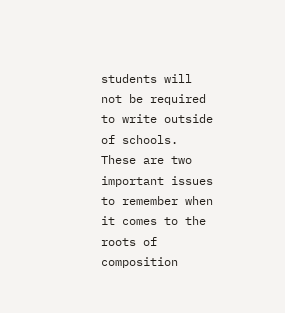students will not be required to write outside of schools. These are two important issues to remember when it comes to the roots of composition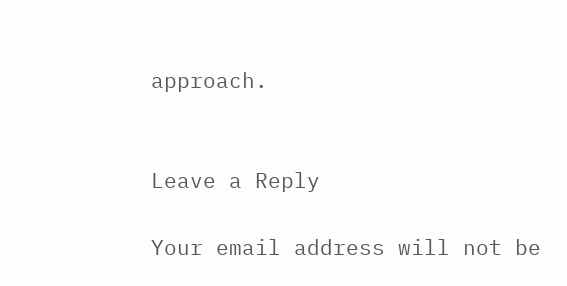approach.


Leave a Reply

Your email address will not be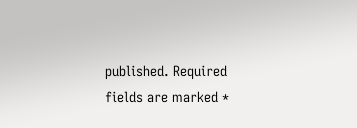published. Required fields are marked *